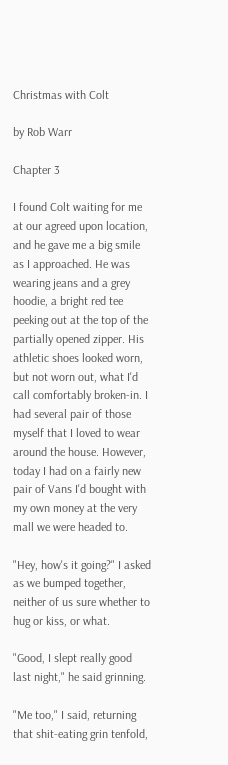Christmas with Colt

by Rob Warr

Chapter 3

I found Colt waiting for me at our agreed upon location, and he gave me a big smile as I approached. He was wearing jeans and a grey hoodie, a bright red tee peeking out at the top of the partially opened zipper. His athletic shoes looked worn, but not worn out, what I'd call comfortably broken-in. I had several pair of those myself that I loved to wear around the house. However, today I had on a fairly new pair of Vans I'd bought with my own money at the very mall we were headed to.

"Hey, how's it going?" I asked as we bumped together, neither of us sure whether to hug or kiss, or what.

"Good, I slept really good last night," he said grinning.

"Me too," I said, returning that shit-eating grin tenfold,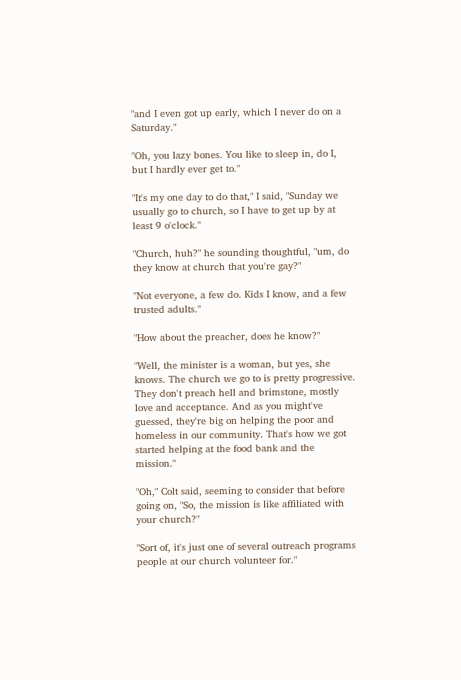"and I even got up early, which I never do on a Saturday."

"Oh, you lazy bones. You like to sleep in, do I, but I hardly ever get to."

"It's my one day to do that," I said, "Sunday we usually go to church, so I have to get up by at least 9 o'clock."

"Church, huh?" he sounding thoughtful, "um, do they know at church that you're gay?"

"Not everyone, a few do. Kids I know, and a few trusted adults."

"How about the preacher, does he know?"

"Well, the minister is a woman, but yes, she knows. The church we go to is pretty progressive. They don't preach hell and brimstone, mostly love and acceptance. And as you might've guessed, they're big on helping the poor and homeless in our community. That's how we got started helping at the food bank and the mission."

"Oh," Colt said, seeming to consider that before going on, "So, the mission is like affiliated with your church?"

"Sort of, it's just one of several outreach programs people at our church volunteer for."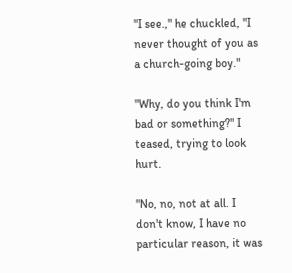"I see.," he chuckled, "I never thought of you as a church-going boy."

"Why, do you think I'm bad or something?" I teased, trying to look hurt.

"No, no, not at all. I don't know, I have no particular reason, it was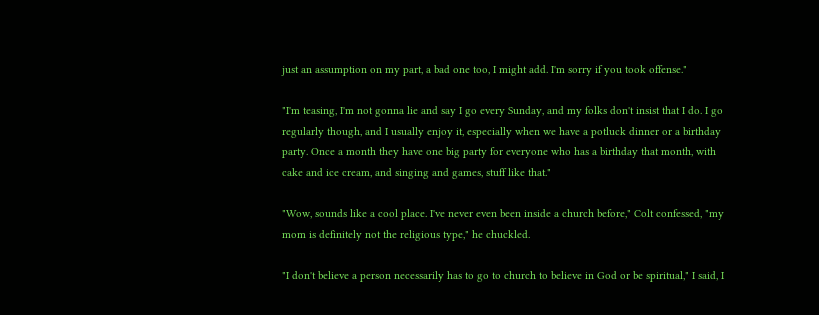just an assumption on my part, a bad one too, I might add. I'm sorry if you took offense."

"I'm teasing, I'm not gonna lie and say I go every Sunday, and my folks don't insist that I do. I go regularly though, and I usually enjoy it, especially when we have a potluck dinner or a birthday party. Once a month they have one big party for everyone who has a birthday that month, with cake and ice cream, and singing and games, stuff like that."

"Wow, sounds like a cool place. I've never even been inside a church before," Colt confessed, "my mom is definitely not the religious type," he chuckled.

"I don't believe a person necessarily has to go to church to believe in God or be spiritual," I said, I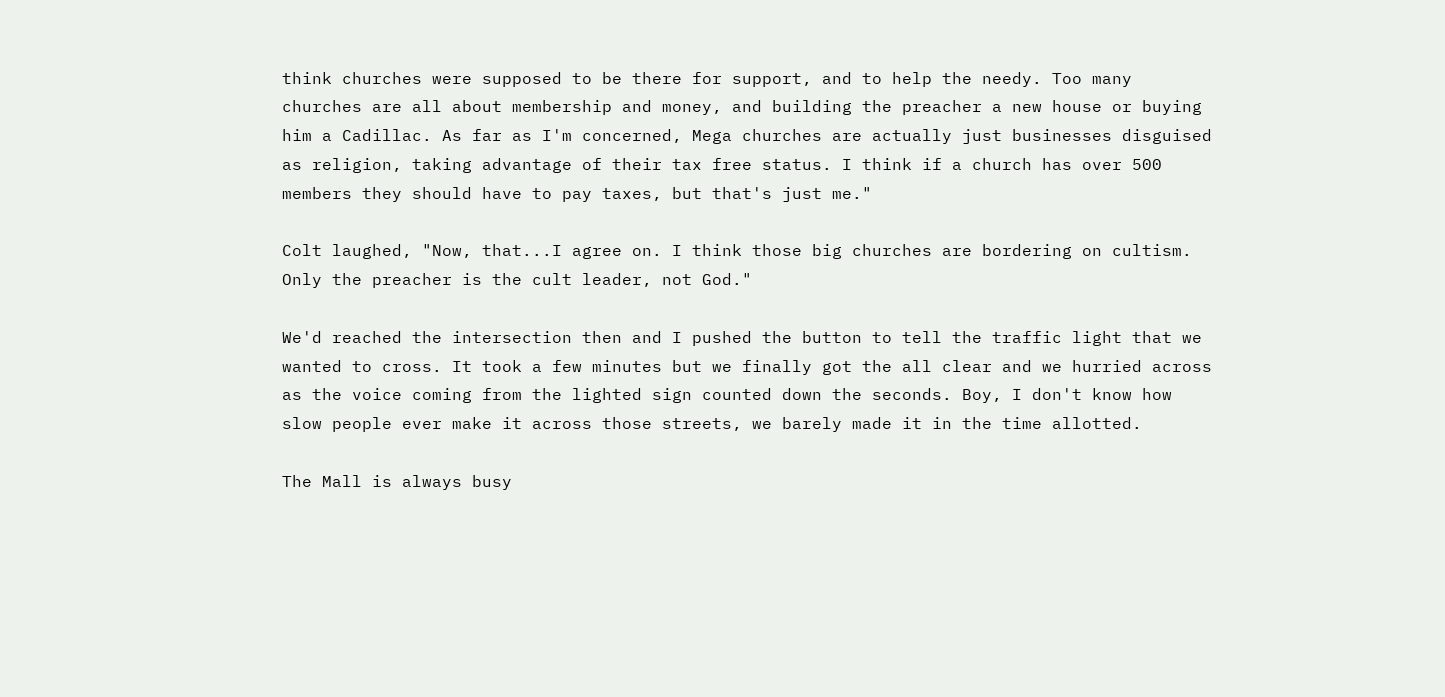think churches were supposed to be there for support, and to help the needy. Too many churches are all about membership and money, and building the preacher a new house or buying him a Cadillac. As far as I'm concerned, Mega churches are actually just businesses disguised as religion, taking advantage of their tax free status. I think if a church has over 500 members they should have to pay taxes, but that's just me."

Colt laughed, "Now, that...I agree on. I think those big churches are bordering on cultism. Only the preacher is the cult leader, not God."

We'd reached the intersection then and I pushed the button to tell the traffic light that we wanted to cross. It took a few minutes but we finally got the all clear and we hurried across as the voice coming from the lighted sign counted down the seconds. Boy, I don't know how slow people ever make it across those streets, we barely made it in the time allotted.

The Mall is always busy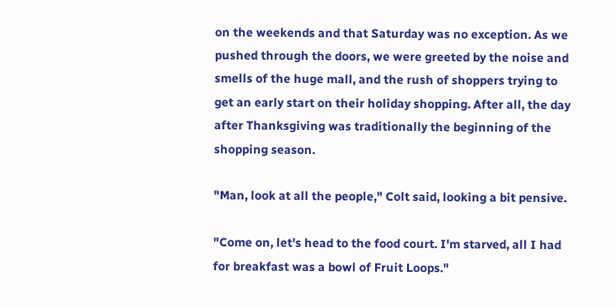on the weekends and that Saturday was no exception. As we pushed through the doors, we were greeted by the noise and smells of the huge mall, and the rush of shoppers trying to get an early start on their holiday shopping. After all, the day after Thanksgiving was traditionally the beginning of the shopping season.

"Man, look at all the people," Colt said, looking a bit pensive.

"Come on, let's head to the food court. I'm starved, all I had for breakfast was a bowl of Fruit Loops."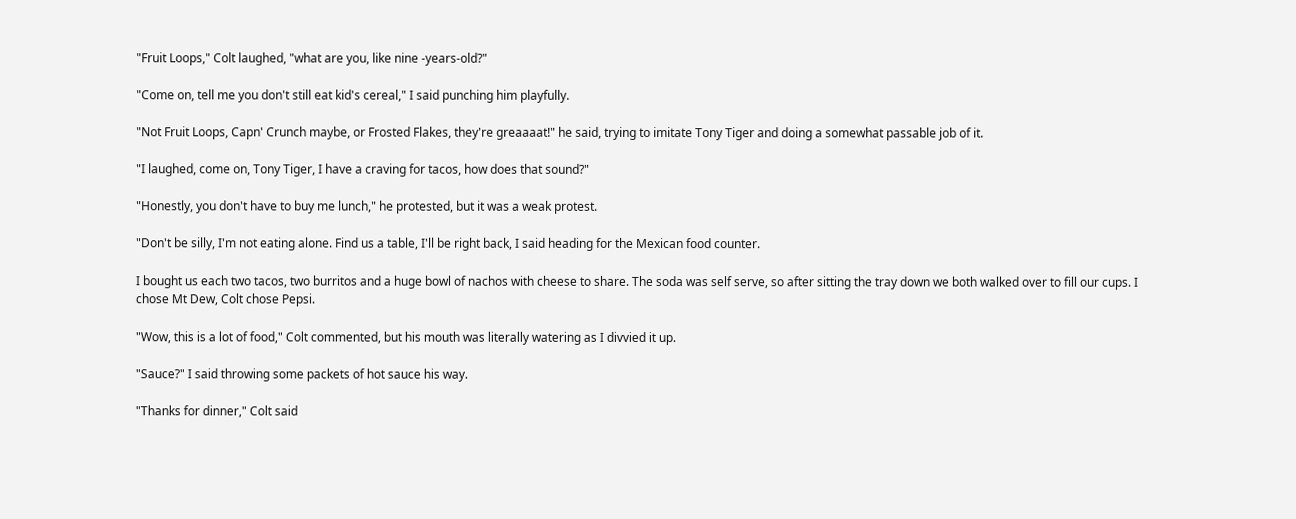"Fruit Loops," Colt laughed, "what are you, like nine -years-old?"

"Come on, tell me you don't still eat kid's cereal," I said punching him playfully.

"Not Fruit Loops, Capn' Crunch maybe, or Frosted Flakes, they're greaaaat!" he said, trying to imitate Tony Tiger and doing a somewhat passable job of it.

"I laughed, come on, Tony Tiger, I have a craving for tacos, how does that sound?"

"Honestly, you don't have to buy me lunch," he protested, but it was a weak protest.

"Don't be silly, I'm not eating alone. Find us a table, I'll be right back, I said heading for the Mexican food counter.

I bought us each two tacos, two burritos and a huge bowl of nachos with cheese to share. The soda was self serve, so after sitting the tray down we both walked over to fill our cups. I chose Mt Dew, Colt chose Pepsi.

"Wow, this is a lot of food," Colt commented, but his mouth was literally watering as I divvied it up.

"Sauce?" I said throwing some packets of hot sauce his way.

"Thanks for dinner," Colt said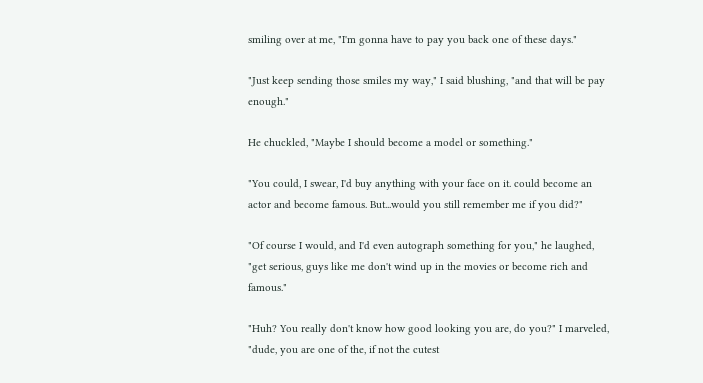smiling over at me, "I'm gonna have to pay you back one of these days."

"Just keep sending those smiles my way," I said blushing, "and that will be pay enough."

He chuckled, "Maybe I should become a model or something."

"You could, I swear, I'd buy anything with your face on it. could become an actor and become famous. But...would you still remember me if you did?"

"Of course I would, and I'd even autograph something for you," he laughed, "get serious, guys like me don't wind up in the movies or become rich and famous."

"Huh? You really don't know how good looking you are, do you?" I marveled, "dude, you are one of the, if not the cutest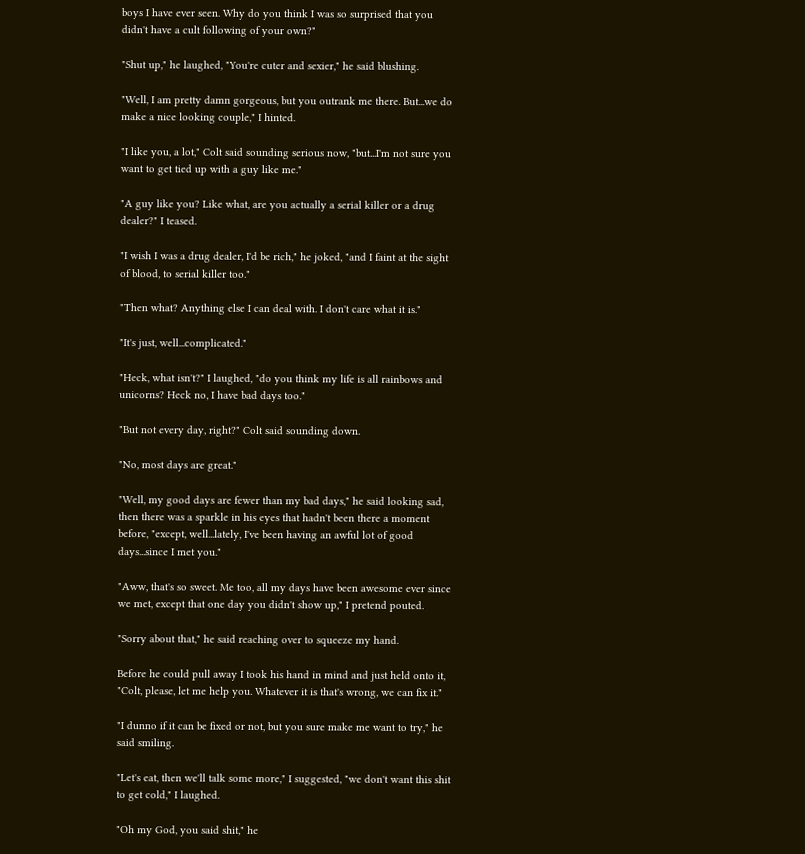boys I have ever seen. Why do you think I was so surprised that you didn't have a cult following of your own?"

"Shut up," he laughed, "You're cuter and sexier," he said blushing.

"Well, I am pretty damn gorgeous, but you outrank me there. But...we do make a nice looking couple," I hinted.

"I like you, a lot," Colt said sounding serious now, "but...I'm not sure you want to get tied up with a guy like me."

"A guy like you? Like what, are you actually a serial killer or a drug dealer?" I teased.

"I wish I was a drug dealer, I'd be rich," he joked, "and I faint at the sight of blood, to serial killer too."

"Then what? Anything else I can deal with. I don't care what it is."

"It's just, well...complicated."

"Heck, what isn't?" I laughed, "do you think my life is all rainbows and unicorns? Heck no, I have bad days too."

"But not every day, right?" Colt said sounding down.

"No, most days are great."

"Well, my good days are fewer than my bad days," he said looking sad, then there was a sparkle in his eyes that hadn't been there a moment before, "except, well...lately, I've been having an awful lot of good days...since I met you."

"Aww, that's so sweet. Me too, all my days have been awesome ever since we met, except that one day you didn't show up," I pretend pouted.

"Sorry about that," he said reaching over to squeeze my hand.

Before he could pull away I took his hand in mind and just held onto it, "Colt, please, let me help you. Whatever it is that's wrong, we can fix it."

"I dunno if it can be fixed or not, but you sure make me want to try," he said smiling.

"Let's eat, then we'll talk some more," I suggested, "we don't want this shit to get cold," I laughed.

"Oh my God, you said shit," he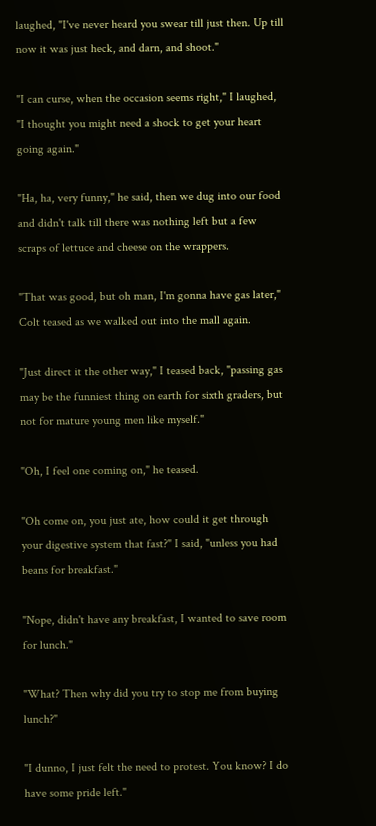laughed, "I've never heard you swear till just then. Up till now it was just heck, and darn, and shoot."

"I can curse, when the occasion seems right," I laughed, "I thought you might need a shock to get your heart going again."

"Ha, ha, very funny," he said, then we dug into our food and didn't talk till there was nothing left but a few scraps of lettuce and cheese on the wrappers.

"That was good, but oh man, I'm gonna have gas later," Colt teased as we walked out into the mall again.

"Just direct it the other way," I teased back, "passing gas may be the funniest thing on earth for sixth graders, but not for mature young men like myself."

"Oh, I feel one coming on," he teased.

"Oh come on, you just ate, how could it get through your digestive system that fast?" I said, "unless you had beans for breakfast."

"Nope, didn't have any breakfast, I wanted to save room for lunch."

"What? Then why did you try to stop me from buying lunch?"

"I dunno, I just felt the need to protest. You know? I do have some pride left."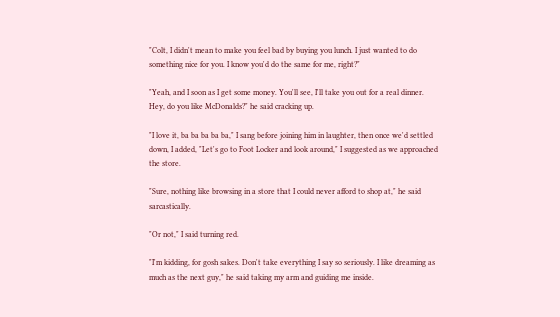"Colt, I didn't mean to make you feel bad by buying you lunch. I just wanted to do something nice for you. I know you'd do the same for me, right?"

"Yeah, and I soon as I get some money. You'll see, I'll take you out for a real dinner. Hey, do you like McDonalds?" he said cracking up.

"I love it, ba ba ba ba ba," I sang before joining him in laughter, then once we'd settled down, I added, "Let's go to Foot Locker and look around," I suggested as we approached the store.

"Sure, nothing like browsing in a store that I could never afford to shop at," he said sarcastically.

"Or not," I said turning red.

"I'm kidding, for gosh sakes. Don't take everything I say so seriously. I like dreaming as much as the next guy," he said taking my arm and guiding me inside.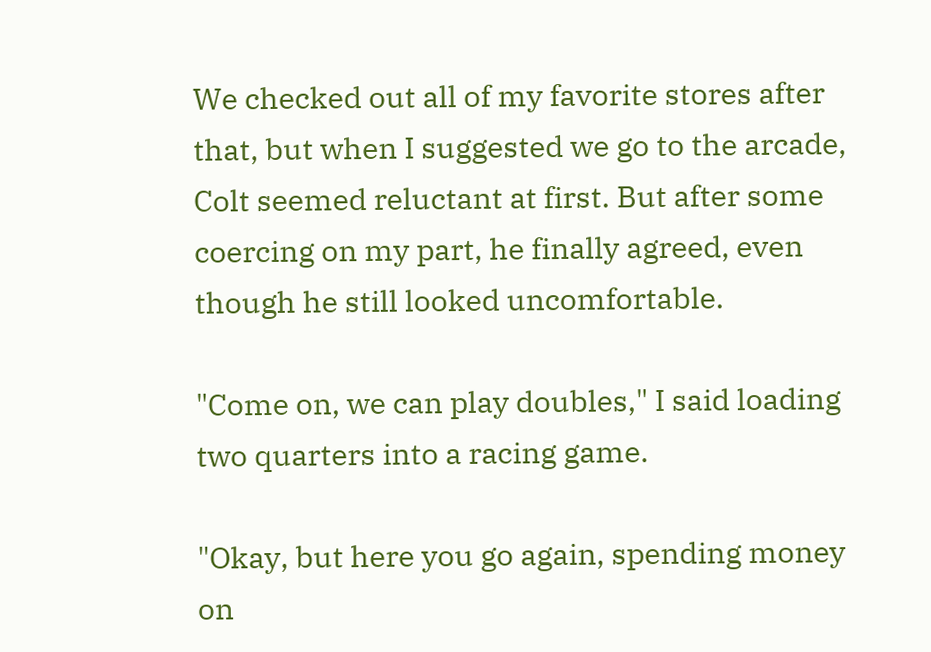We checked out all of my favorite stores after that, but when I suggested we go to the arcade, Colt seemed reluctant at first. But after some coercing on my part, he finally agreed, even though he still looked uncomfortable.

"Come on, we can play doubles," I said loading two quarters into a racing game.

"Okay, but here you go again, spending money on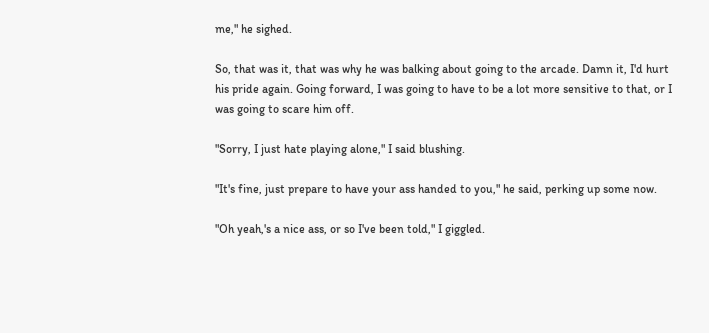me," he sighed.

So, that was it, that was why he was balking about going to the arcade. Damn it, I'd hurt his pride again. Going forward, I was going to have to be a lot more sensitive to that, or I was going to scare him off.

"Sorry, I just hate playing alone," I said blushing.

"It's fine, just prepare to have your ass handed to you," he said, perking up some now.

"Oh yeah,'s a nice ass, or so I've been told," I giggled.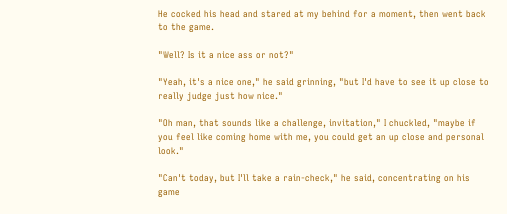He cocked his head and stared at my behind for a moment, then went back to the game.

"Well? Is it a nice ass or not?"

"Yeah, it's a nice one," he said grinning, "but I'd have to see it up close to really judge just how nice."

"Oh man, that sounds like a challenge, invitation," I chuckled, "maybe if you feel like coming home with me, you could get an up close and personal look."

"Can't today, but I'll take a rain-check," he said, concentrating on his game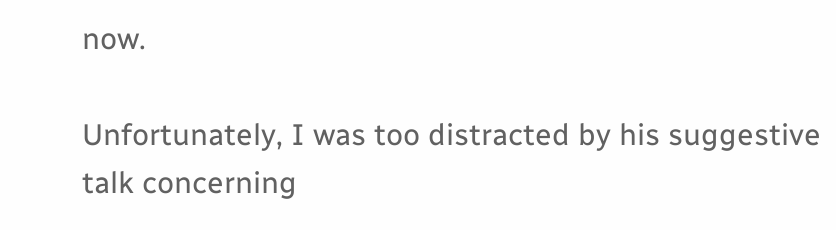now.

Unfortunately, I was too distracted by his suggestive talk concerning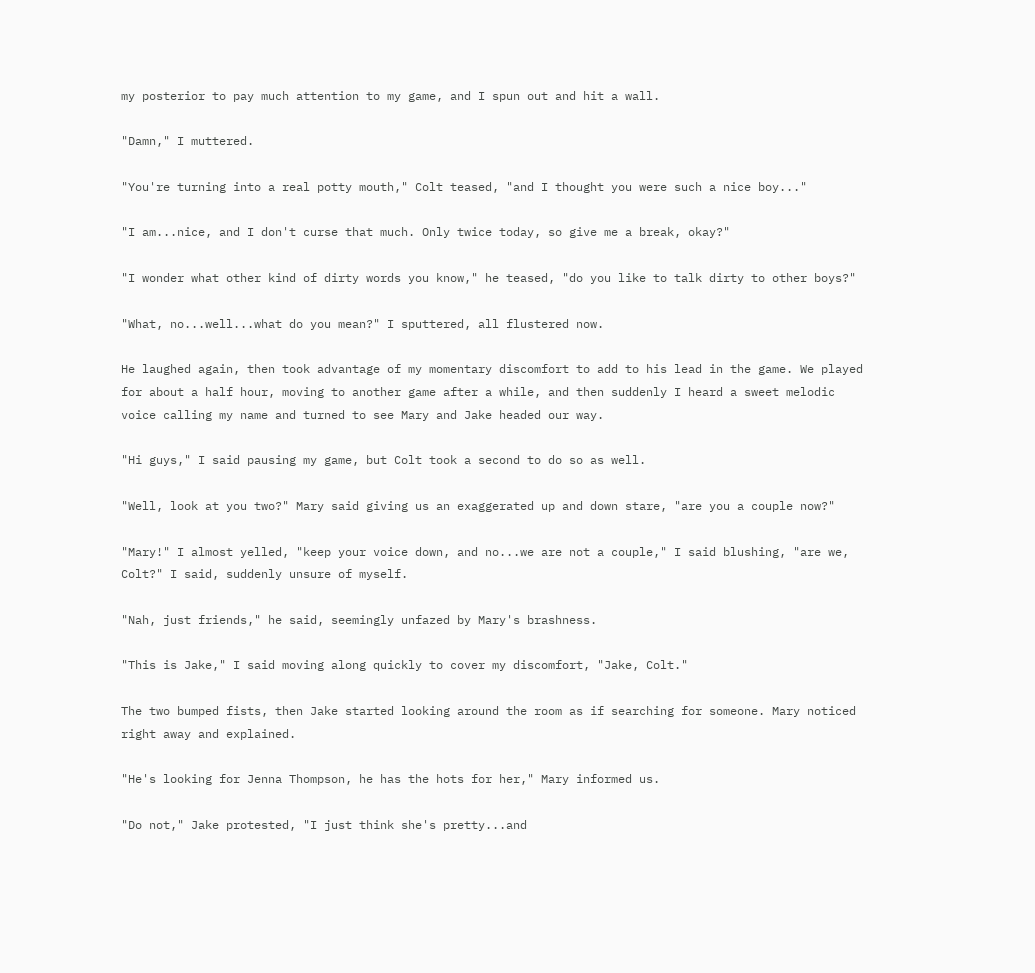my posterior to pay much attention to my game, and I spun out and hit a wall.

"Damn," I muttered.

"You're turning into a real potty mouth," Colt teased, "and I thought you were such a nice boy..."

"I am...nice, and I don't curse that much. Only twice today, so give me a break, okay?"

"I wonder what other kind of dirty words you know," he teased, "do you like to talk dirty to other boys?"

"What, no...well...what do you mean?" I sputtered, all flustered now.

He laughed again, then took advantage of my momentary discomfort to add to his lead in the game. We played for about a half hour, moving to another game after a while, and then suddenly I heard a sweet melodic voice calling my name and turned to see Mary and Jake headed our way.

"Hi guys," I said pausing my game, but Colt took a second to do so as well.

"Well, look at you two?" Mary said giving us an exaggerated up and down stare, "are you a couple now?"

"Mary!" I almost yelled, "keep your voice down, and no...we are not a couple," I said blushing, "are we, Colt?" I said, suddenly unsure of myself.

"Nah, just friends," he said, seemingly unfazed by Mary's brashness.

"This is Jake," I said moving along quickly to cover my discomfort, "Jake, Colt."

The two bumped fists, then Jake started looking around the room as if searching for someone. Mary noticed right away and explained.

"He's looking for Jenna Thompson, he has the hots for her," Mary informed us.

"Do not," Jake protested, "I just think she's pretty...and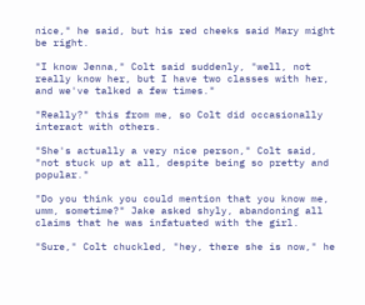nice," he said, but his red cheeks said Mary might be right.

"I know Jenna," Colt said suddenly, "well, not really know her, but I have two classes with her, and we've talked a few times."

"Really?" this from me, so Colt did occasionally interact with others.

"She's actually a very nice person," Colt said, "not stuck up at all, despite being so pretty and popular."

"Do you think you could mention that you know me, umm, sometime?" Jake asked shyly, abandoning all claims that he was infatuated with the girl.

"Sure," Colt chuckled, "hey, there she is now," he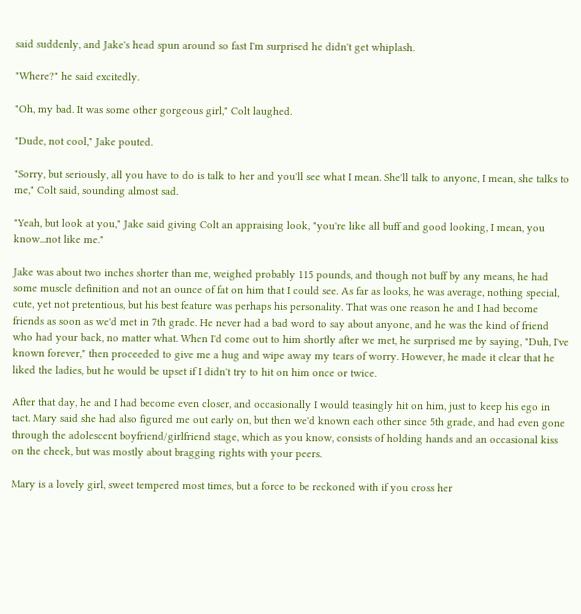said suddenly, and Jake's head spun around so fast I'm surprised he didn't get whiplash.

"Where?" he said excitedly.

"Oh, my bad. It was some other gorgeous girl," Colt laughed.

"Dude, not cool," Jake pouted.

"Sorry, but seriously, all you have to do is talk to her and you'll see what I mean. She'll talk to anyone, I mean, she talks to me," Colt said, sounding almost sad.

"Yeah, but look at you," Jake said giving Colt an appraising look, "you're like all buff and good looking, I mean, you know...not like me."

Jake was about two inches shorter than me, weighed probably 115 pounds, and though not buff by any means, he had some muscle definition and not an ounce of fat on him that I could see. As far as looks, he was average, nothing special, cute, yet not pretentious, but his best feature was perhaps his personality. That was one reason he and I had become friends as soon as we'd met in 7th grade. He never had a bad word to say about anyone, and he was the kind of friend who had your back, no matter what. When I'd come out to him shortly after we met, he surprised me by saying, "Duh, I've known forever," then proceeded to give me a hug and wipe away my tears of worry. However, he made it clear that he liked the ladies, but he would be upset if I didn't try to hit on him once or twice.

After that day, he and I had become even closer, and occasionally I would teasingly hit on him, just to keep his ego in tact. Mary said she had also figured me out early on, but then we'd known each other since 5th grade, and had even gone through the adolescent boyfriend/girlfriend stage, which as you know, consists of holding hands and an occasional kiss on the cheek, but was mostly about bragging rights with your peers.

Mary is a lovely girl, sweet tempered most times, but a force to be reckoned with if you cross her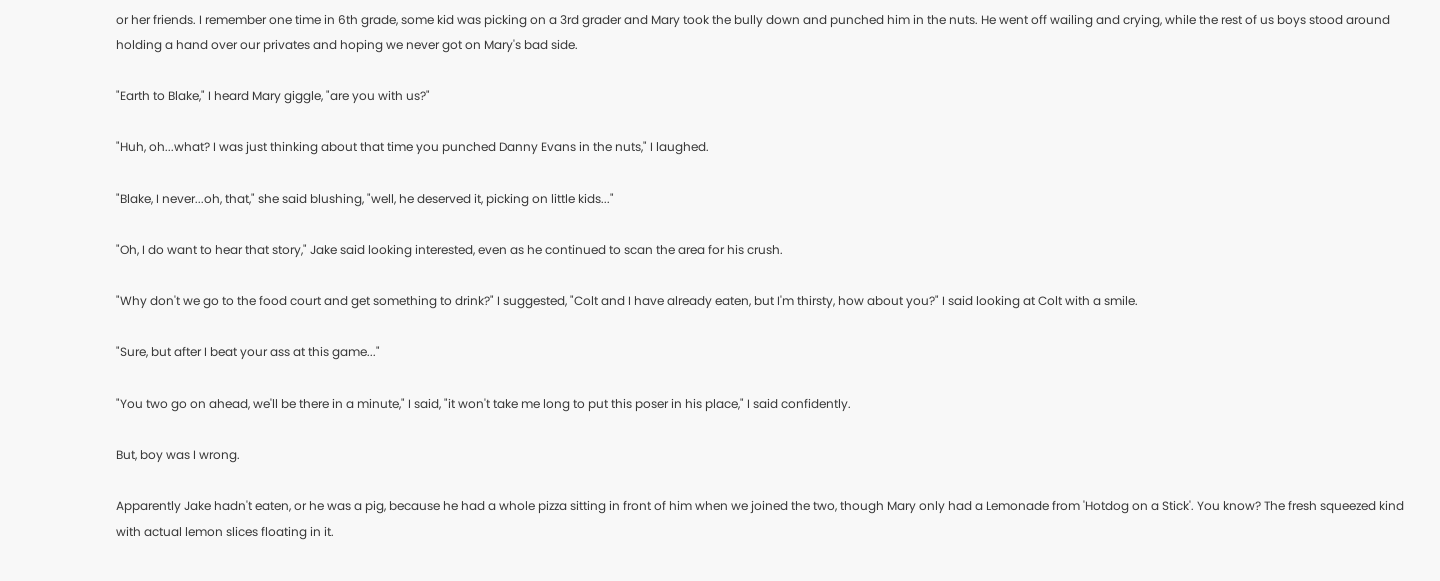or her friends. I remember one time in 6th grade, some kid was picking on a 3rd grader and Mary took the bully down and punched him in the nuts. He went off wailing and crying, while the rest of us boys stood around holding a hand over our privates and hoping we never got on Mary's bad side.

"Earth to Blake," I heard Mary giggle, "are you with us?"

"Huh, oh...what? I was just thinking about that time you punched Danny Evans in the nuts," I laughed.

"Blake, I never...oh, that," she said blushing, "well, he deserved it, picking on little kids..."

"Oh, I do want to hear that story," Jake said looking interested, even as he continued to scan the area for his crush.

"Why don't we go to the food court and get something to drink?" I suggested, "Colt and I have already eaten, but I'm thirsty, how about you?" I said looking at Colt with a smile.

"Sure, but after I beat your ass at this game..."

"You two go on ahead, we'll be there in a minute," I said, "it won't take me long to put this poser in his place," I said confidently.

But, boy was I wrong.

Apparently Jake hadn't eaten, or he was a pig, because he had a whole pizza sitting in front of him when we joined the two, though Mary only had a Lemonade from 'Hotdog on a Stick'. You know? The fresh squeezed kind with actual lemon slices floating in it.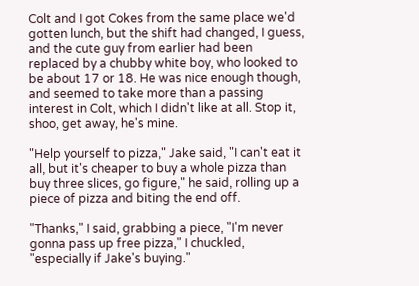Colt and I got Cokes from the same place we'd gotten lunch, but the shift had changed, I guess, and the cute guy from earlier had been replaced by a chubby white boy, who looked to be about 17 or 18. He was nice enough though, and seemed to take more than a passing interest in Colt, which I didn't like at all. Stop it, shoo, get away, he's mine.

"Help yourself to pizza," Jake said, "I can't eat it all, but it's cheaper to buy a whole pizza than buy three slices, go figure," he said, rolling up a piece of pizza and biting the end off.

"Thanks," I said, grabbing a piece, "I'm never gonna pass up free pizza," I chuckled, "especially if Jake's buying."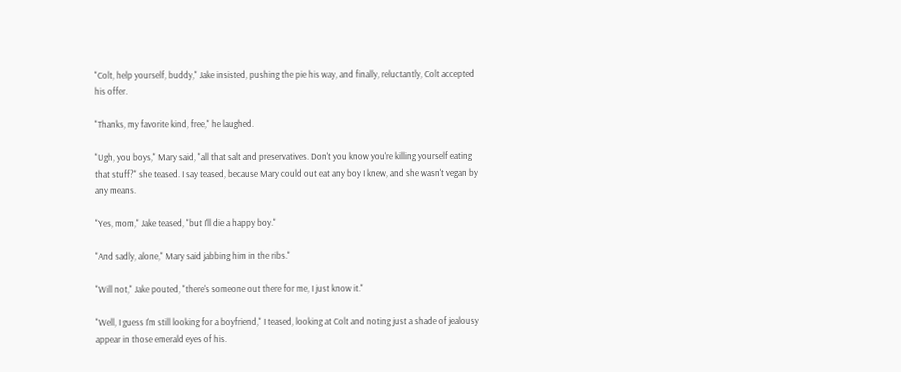"Colt, help yourself, buddy," Jake insisted, pushing the pie his way, and finally, reluctantly, Colt accepted his offer.

"Thanks, my favorite kind, free," he laughed.

"Ugh, you boys," Mary said, "all that salt and preservatives. Don't you know you're killing yourself eating that stuff?" she teased. I say teased, because Mary could out eat any boy I knew, and she wasn't vegan by any means.

"Yes, mom," Jake teased, "but I'll die a happy boy."

"And sadly, alone," Mary said jabbing him in the ribs."

"Will not," Jake pouted, "there's someone out there for me, I just know it."

"Well, I guess I'm still looking for a boyfriend," I teased, looking at Colt and noting just a shade of jealousy appear in those emerald eyes of his.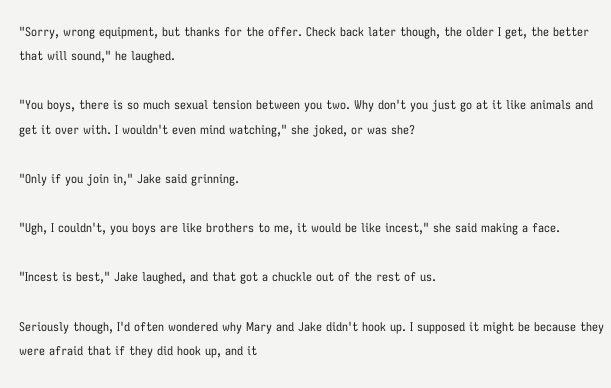"Sorry, wrong equipment, but thanks for the offer. Check back later though, the older I get, the better that will sound," he laughed.

"You boys, there is so much sexual tension between you two. Why don't you just go at it like animals and get it over with. I wouldn't even mind watching," she joked, or was she?

"Only if you join in," Jake said grinning.

"Ugh, I couldn't, you boys are like brothers to me, it would be like incest," she said making a face.

"Incest is best," Jake laughed, and that got a chuckle out of the rest of us.

Seriously though, I'd often wondered why Mary and Jake didn't hook up. I supposed it might be because they were afraid that if they did hook up, and it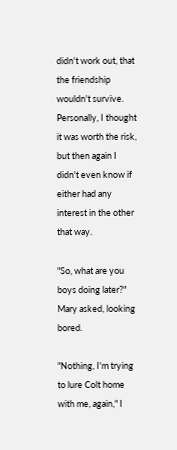didn't work out, that the friendship wouldn't survive. Personally, I thought it was worth the risk, but then again I didn't even know if either had any interest in the other that way.

"So, what are you boys doing later?" Mary asked, looking bored.

"Nothing, I'm trying to lure Colt home with me, again," I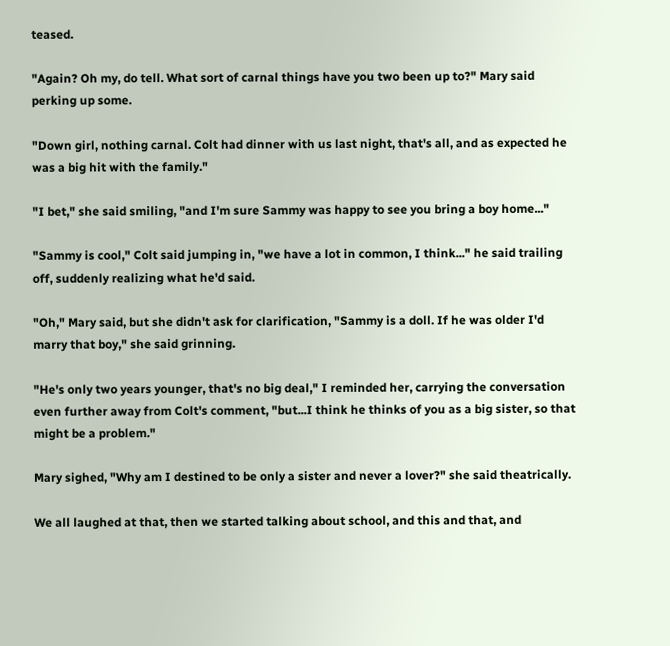teased.

"Again? Oh my, do tell. What sort of carnal things have you two been up to?" Mary said perking up some.

"Down girl, nothing carnal. Colt had dinner with us last night, that's all, and as expected he was a big hit with the family."

"I bet," she said smiling, "and I'm sure Sammy was happy to see you bring a boy home..."

"Sammy is cool," Colt said jumping in, "we have a lot in common, I think..." he said trailing off, suddenly realizing what he'd said.

"Oh," Mary said, but she didn't ask for clarification, "Sammy is a doll. If he was older I'd marry that boy," she said grinning.

"He's only two years younger, that's no big deal," I reminded her, carrying the conversation even further away from Colt's comment, "but...I think he thinks of you as a big sister, so that might be a problem."

Mary sighed, "Why am I destined to be only a sister and never a lover?" she said theatrically.

We all laughed at that, then we started talking about school, and this and that, and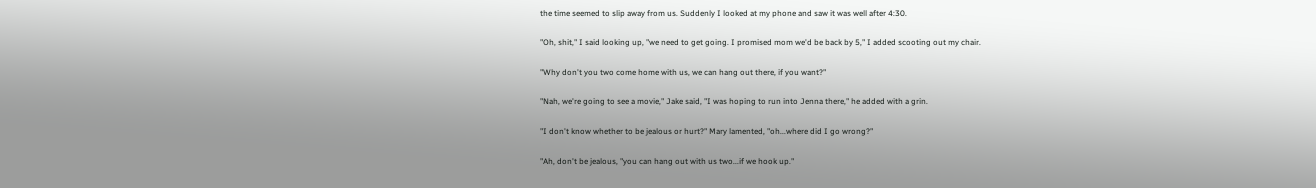the time seemed to slip away from us. Suddenly I looked at my phone and saw it was well after 4:30.

"Oh, shit," I said looking up, "we need to get going. I promised mom we'd be back by 5," I added scooting out my chair.

"Why don't you two come home with us, we can hang out there, if you want?"

"Nah, we're going to see a movie," Jake said, "I was hoping to run into Jenna there," he added with a grin.

"I don't know whether to be jealous or hurt?" Mary lamented, "oh...where did I go wrong?"

"Ah, don't be jealous, "you can hang out with us two...if we hook up."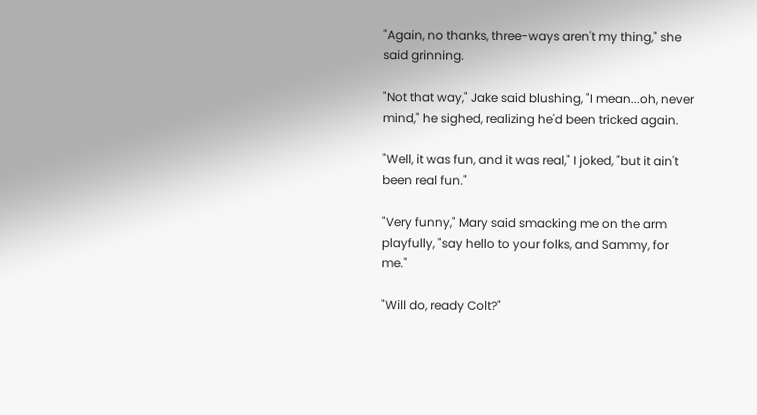"Again, no thanks, three-ways aren't my thing," she said grinning.

"Not that way," Jake said blushing, "I mean...oh, never mind," he sighed, realizing he'd been tricked again.

"Well, it was fun, and it was real," I joked, "but it ain't been real fun."

"Very funny," Mary said smacking me on the arm playfully, "say hello to your folks, and Sammy, for me."

"Will do, ready Colt?"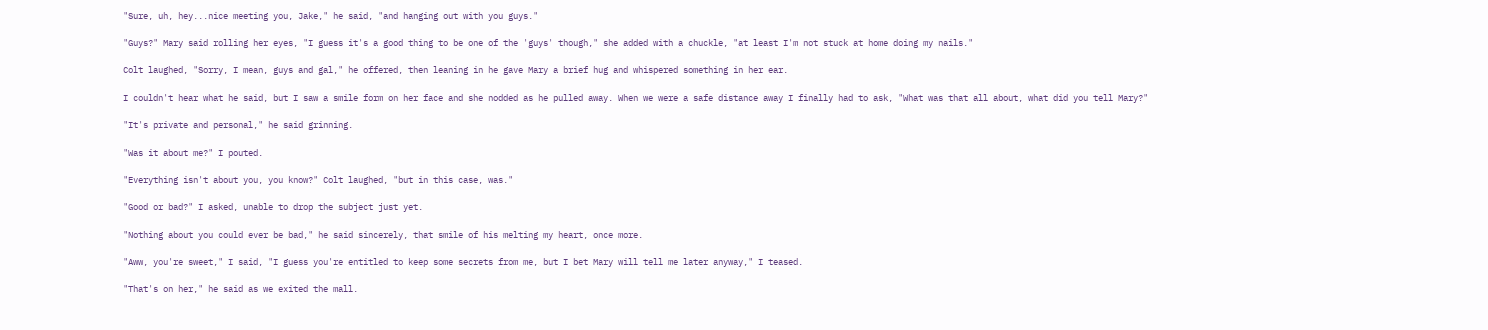"Sure, uh, hey...nice meeting you, Jake," he said, "and hanging out with you guys."

"Guys?" Mary said rolling her eyes, "I guess it's a good thing to be one of the 'guys' though," she added with a chuckle, "at least I'm not stuck at home doing my nails."

Colt laughed, "Sorry, I mean, guys and gal," he offered, then leaning in he gave Mary a brief hug and whispered something in her ear.

I couldn't hear what he said, but I saw a smile form on her face and she nodded as he pulled away. When we were a safe distance away I finally had to ask, "What was that all about, what did you tell Mary?"

"It's private and personal," he said grinning.

"Was it about me?" I pouted.

"Everything isn't about you, you know?" Colt laughed, "but in this case, was."

"Good or bad?" I asked, unable to drop the subject just yet.

"Nothing about you could ever be bad," he said sincerely, that smile of his melting my heart, once more.

"Aww, you're sweet," I said, "I guess you're entitled to keep some secrets from me, but I bet Mary will tell me later anyway," I teased.

"That's on her," he said as we exited the mall.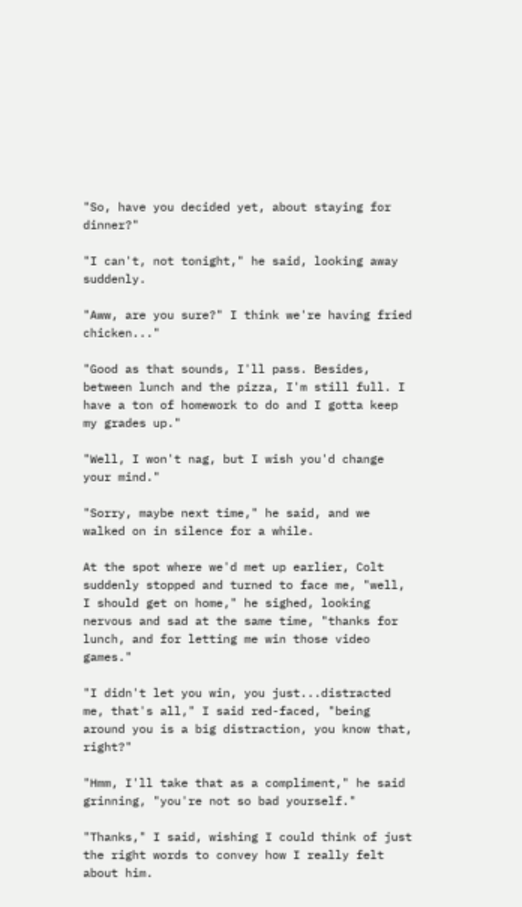"So, have you decided yet, about staying for dinner?"

"I can't, not tonight," he said, looking away suddenly.

"Aww, are you sure?" I think we're having fried chicken..."

"Good as that sounds, I'll pass. Besides, between lunch and the pizza, I'm still full. I have a ton of homework to do and I gotta keep my grades up."

"Well, I won't nag, but I wish you'd change your mind."

"Sorry, maybe next time," he said, and we walked on in silence for a while.

At the spot where we'd met up earlier, Colt suddenly stopped and turned to face me, "well, I should get on home," he sighed, looking nervous and sad at the same time, "thanks for lunch, and for letting me win those video games."

"I didn't let you win, you just...distracted me, that's all," I said red-faced, "being around you is a big distraction, you know that, right?"

"Hmm, I'll take that as a compliment," he said grinning, "you're not so bad yourself."

"Thanks," I said, wishing I could think of just the right words to convey how I really felt about him.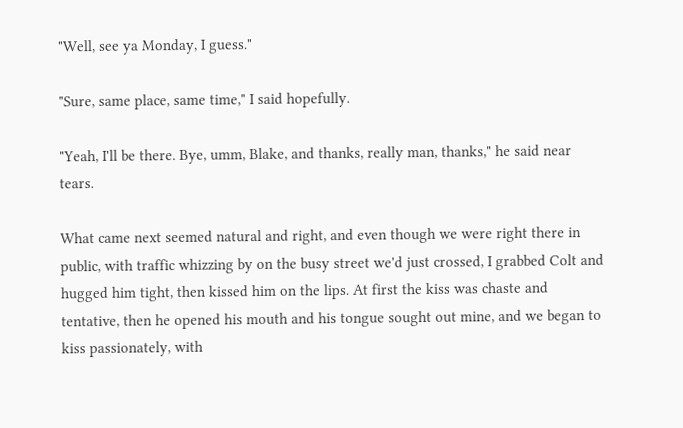"Well, see ya Monday, I guess."

"Sure, same place, same time," I said hopefully.

"Yeah, I'll be there. Bye, umm, Blake, and thanks, really man, thanks," he said near tears.

What came next seemed natural and right, and even though we were right there in public, with traffic whizzing by on the busy street we'd just crossed, I grabbed Colt and hugged him tight, then kissed him on the lips. At first the kiss was chaste and tentative, then he opened his mouth and his tongue sought out mine, and we began to kiss passionately, with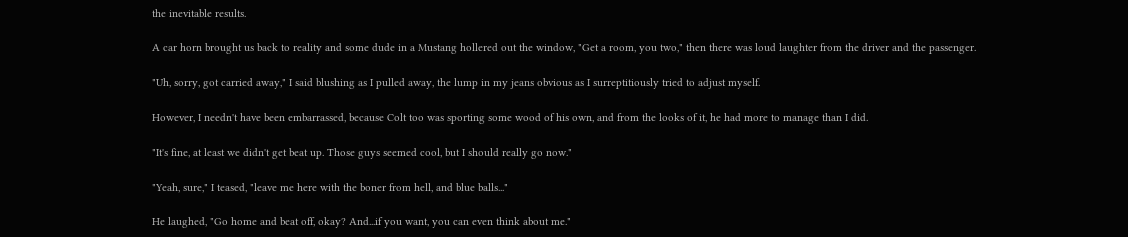the inevitable results.

A car horn brought us back to reality and some dude in a Mustang hollered out the window, "Get a room, you two," then there was loud laughter from the driver and the passenger.

"Uh, sorry, got carried away," I said blushing as I pulled away, the lump in my jeans obvious as I surreptitiously tried to adjust myself.

However, I needn't have been embarrassed, because Colt too was sporting some wood of his own, and from the looks of it, he had more to manage than I did.

"It's fine, at least we didn't get beat up. Those guys seemed cool, but I should really go now."

"Yeah, sure," I teased, "leave me here with the boner from hell, and blue balls..."

He laughed, "Go home and beat off, okay? And...if you want, you can even think about me."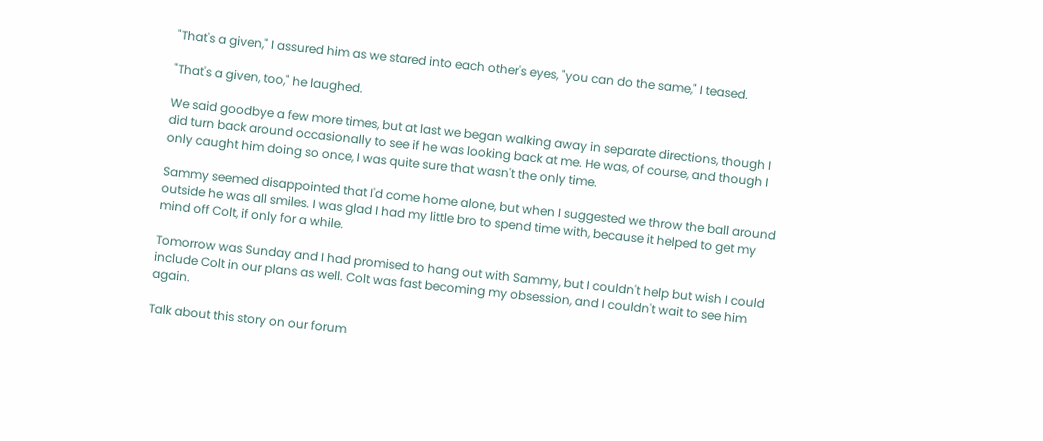"That's a given," I assured him as we stared into each other's eyes, "you can do the same," I teased.

"That's a given, too," he laughed.

We said goodbye a few more times, but at last we began walking away in separate directions, though I did turn back around occasionally to see if he was looking back at me. He was, of course, and though I only caught him doing so once, I was quite sure that wasn't the only time.

Sammy seemed disappointed that I'd come home alone, but when I suggested we throw the ball around outside he was all smiles. I was glad I had my little bro to spend time with, because it helped to get my mind off Colt, if only for a while.

Tomorrow was Sunday and I had promised to hang out with Sammy, but I couldn't help but wish I could include Colt in our plans as well. Colt was fast becoming my obsession, and I couldn't wait to see him again.

Talk about this story on our forum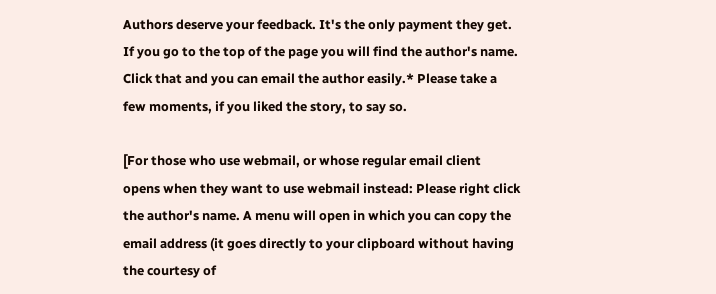Authors deserve your feedback. It's the only payment they get. If you go to the top of the page you will find the author's name. Click that and you can email the author easily.* Please take a few moments, if you liked the story, to say so.

[For those who use webmail, or whose regular email client opens when they want to use webmail instead: Please right click the author's name. A menu will open in which you can copy the email address (it goes directly to your clipboard without having the courtesy of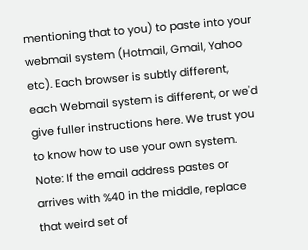mentioning that to you) to paste into your webmail system (Hotmail, Gmail, Yahoo etc). Each browser is subtly different, each Webmail system is different, or we'd give fuller instructions here. We trust you to know how to use your own system. Note: If the email address pastes or arrives with %40 in the middle, replace that weird set of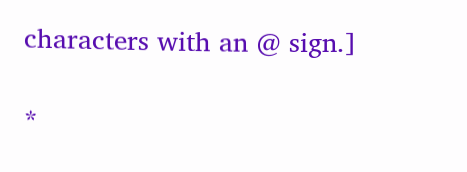characters with an @ sign.]

*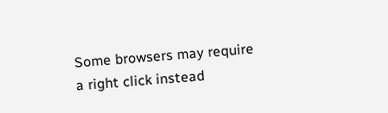Some browsers may require a right click instead